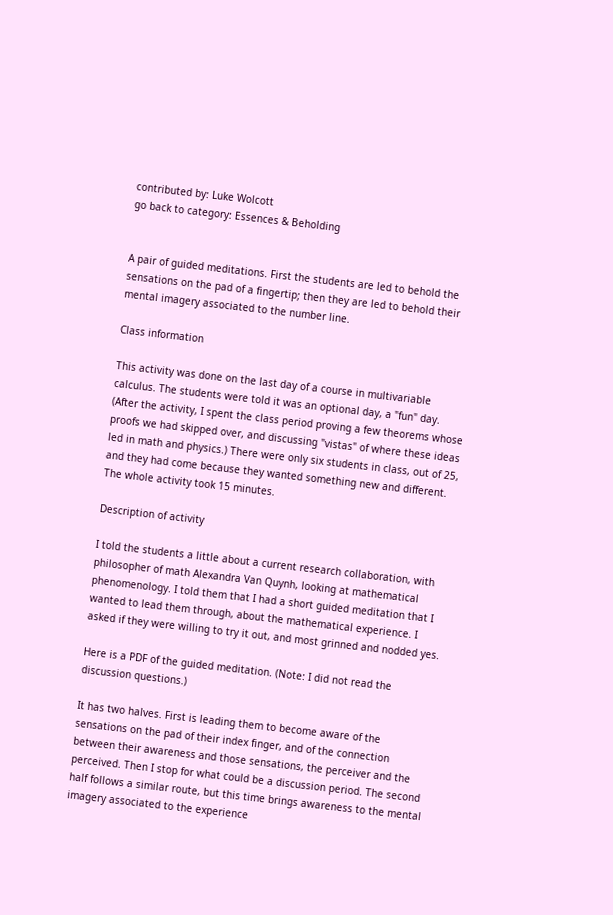contributed by: Luke Wolcott
go back to category: Essences & Beholding


A pair of guided meditations. First the students are led to behold the sensations on the pad of a fingertip; then they are led to behold their mental imagery associated to the number line.

Class information

This activity was done on the last day of a course in multivariable calculus. The students were told it was an optional day, a "fun" day. (After the activity, I spent the class period proving a few theorems whose proofs we had skipped over, and discussing "vistas" of where these ideas led in math and physics.) There were only six students in class, out of 25, and they had come because they wanted something new and different. The whole activity took 15 minutes.

Description of activity

I told the students a little about a current research collaboration, with philosopher of math Alexandra Van Quynh, looking at mathematical phenomenology. I told them that I had a short guided meditation that I wanted to lead them through, about the mathematical experience. I asked if they were willing to try it out, and most grinned and nodded yes.

Here is a PDF of the guided meditation. (Note: I did not read the discussion questions.)

It has two halves. First is leading them to become aware of the sensations on the pad of their index finger, and of the connection between their awareness and those sensations, the perceiver and the perceived. Then I stop for what could be a discussion period. The second half follows a similar route, but this time brings awareness to the mental imagery associated to the experience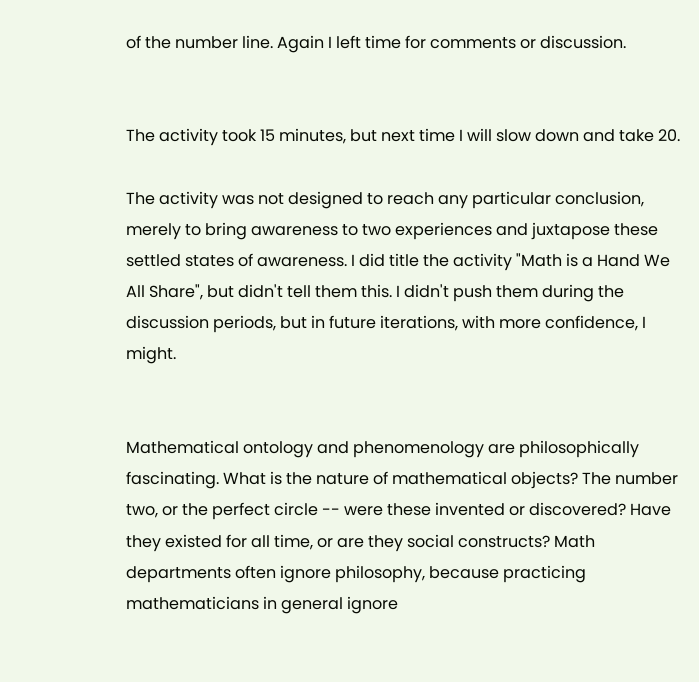of the number line. Again I left time for comments or discussion.


The activity took 15 minutes, but next time I will slow down and take 20.

The activity was not designed to reach any particular conclusion, merely to bring awareness to two experiences and juxtapose these settled states of awareness. I did title the activity "Math is a Hand We All Share", but didn't tell them this. I didn't push them during the discussion periods, but in future iterations, with more confidence, I might.


Mathematical ontology and phenomenology are philosophically fascinating. What is the nature of mathematical objects? The number two, or the perfect circle -- were these invented or discovered? Have they existed for all time, or are they social constructs? Math departments often ignore philosophy, because practicing mathematicians in general ignore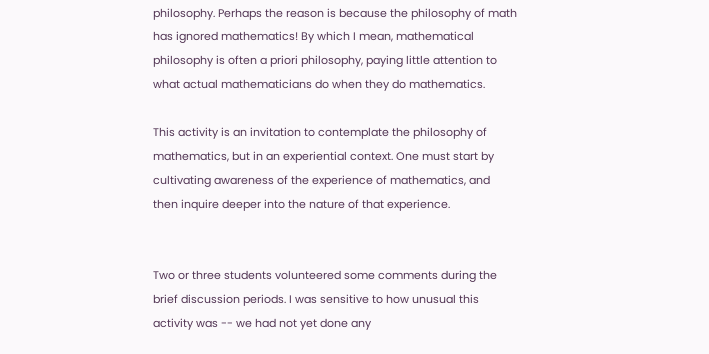philosophy. Perhaps the reason is because the philosophy of math has ignored mathematics! By which I mean, mathematical philosophy is often a priori philosophy, paying little attention to what actual mathematicians do when they do mathematics.

This activity is an invitation to contemplate the philosophy of mathematics, but in an experiential context. One must start by cultivating awareness of the experience of mathematics, and then inquire deeper into the nature of that experience.


Two or three students volunteered some comments during the brief discussion periods. I was sensitive to how unusual this activity was -- we had not yet done any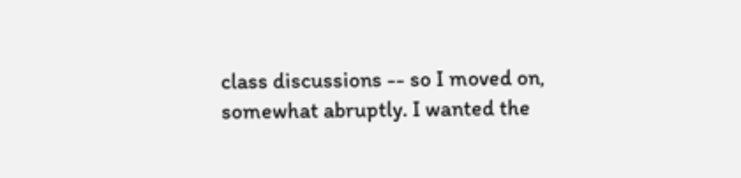class discussions -- so I moved on, somewhat abruptly. I wanted the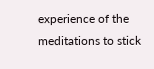experience of the meditations to stick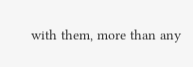with them, more than any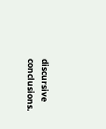discursive conclusions.